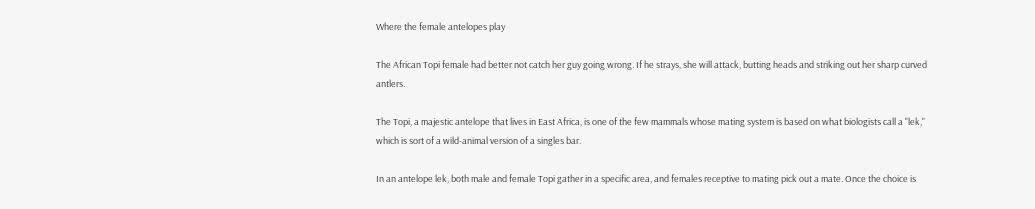Where the female antelopes play

The African Topi female had better not catch her guy going wrong. If he strays, she will attack, butting heads and striking out her sharp curved antlers.

The Topi, a majestic antelope that lives in East Africa, is one of the few mammals whose mating system is based on what biologists call a "lek," which is sort of a wild-animal version of a singles bar.

In an antelope lek, both male and female Topi gather in a specific area, and females receptive to mating pick out a mate. Once the choice is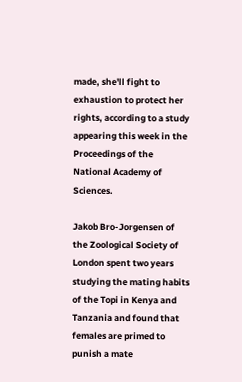made, she'll fight to exhaustion to protect her rights, according to a study appearing this week in the Proceedings of the National Academy of Sciences.

Jakob Bro-Jorgensen of the Zoological Society of London spent two years studying the mating habits of the Topi in Kenya and Tanzania and found that females are primed to punish a mate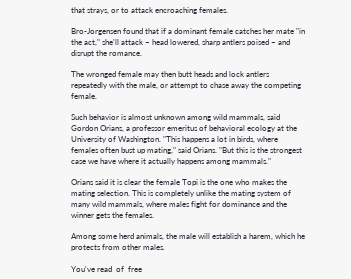that strays, or to attack encroaching females.

Bro-Jorgensen found that if a dominant female catches her mate "in the act," she'll attack – head lowered, sharp antlers poised – and disrupt the romance.

The wronged female may then butt heads and lock antlers repeatedly with the male, or attempt to chase away the competing female.

Such behavior is almost unknown among wild mammals, said Gordon Orians, a professor emeritus of behavioral ecology at the University of Washington. "This happens a lot in birds, where females often bust up mating," said Orians. "But this is the strongest case we have where it actually happens among mammals."

Orians said it is clear the female Topi is the one who makes the mating selection. This is completely unlike the mating system of many wild mammals, where males fight for dominance and the winner gets the females.

Among some herd animals, the male will establish a harem, which he protects from other males.

You've read  of  free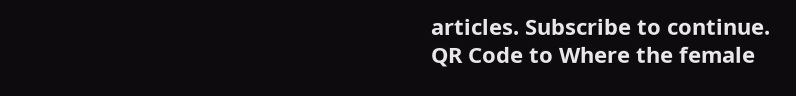articles. Subscribe to continue.
QR Code to Where the female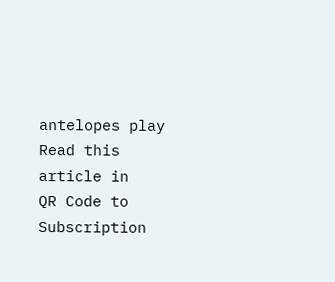antelopes play
Read this article in
QR Code to Subscription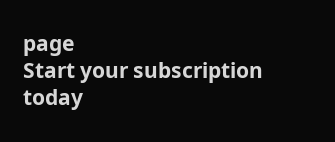page
Start your subscription today